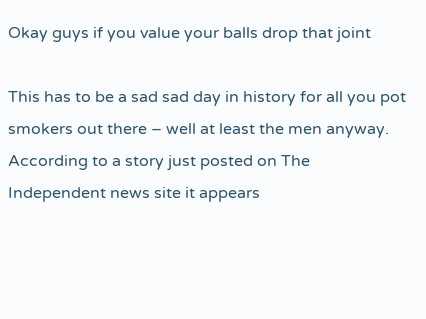Okay guys if you value your balls drop that joint

This has to be a sad sad day in history for all you pot smokers out there – well at least the men anyway. According to a story just posted on The Independent news site it appears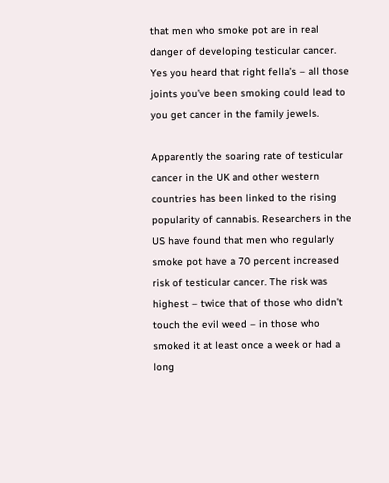that men who smoke pot are in real danger of developing testicular cancer. Yes you heard that right fella’s – all those joints you’ve been smoking could lead to you get cancer in the family jewels.

Apparently the soaring rate of testicular cancer in the UK and other western countries has been linked to the rising popularity of cannabis. Researchers in the US have found that men who regularly smoke pot have a 70 percent increased risk of testicular cancer. The risk was highest – twice that of those who didn’t touch the evil weed – in those who smoked it at least once a week or had a long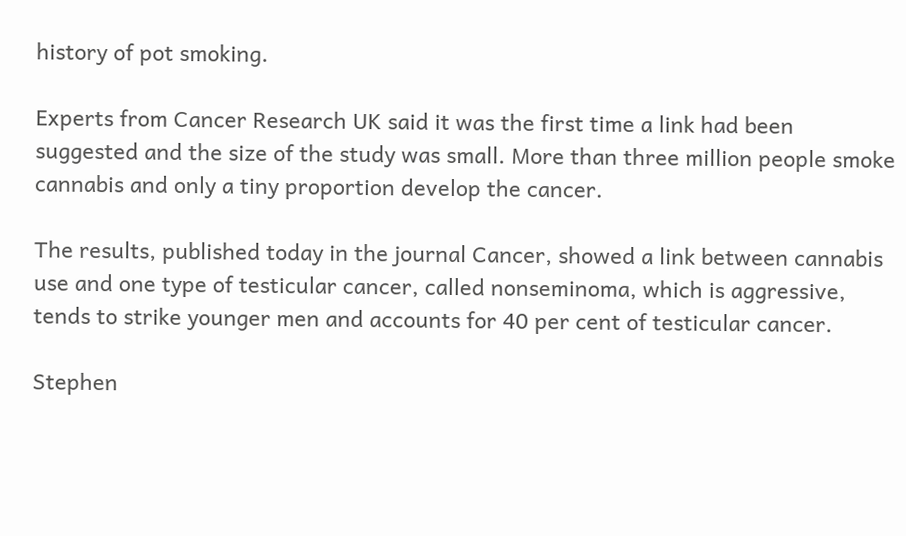history of pot smoking.

Experts from Cancer Research UK said it was the first time a link had been suggested and the size of the study was small. More than three million people smoke cannabis and only a tiny proportion develop the cancer.

The results, published today in the journal Cancer, showed a link between cannabis use and one type of testicular cancer, called nonseminoma, which is aggressive, tends to strike younger men and accounts for 40 per cent of testicular cancer.

Stephen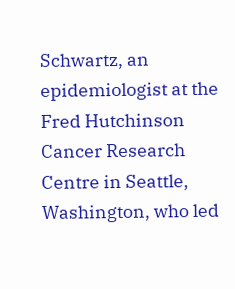Schwartz, an epidemiologist at the Fred Hutchinson Cancer Research Centre in Seattle, Washington, who led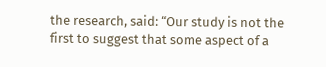the research, said: “Our study is not the first to suggest that some aspect of a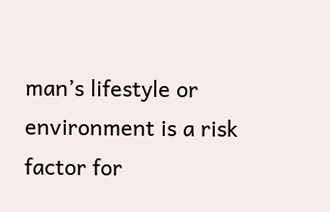man’s lifestyle or environment is a risk factor for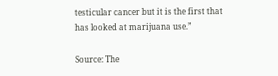testicular cancer but it is the first that has looked at marijuana use.”

Source: The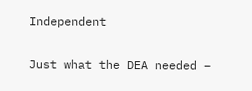Independent

Just what the DEA needed –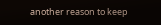another reason to keep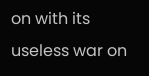on with its useless war on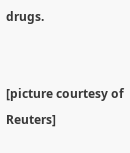drugs.


[picture courtesy of Reuters]